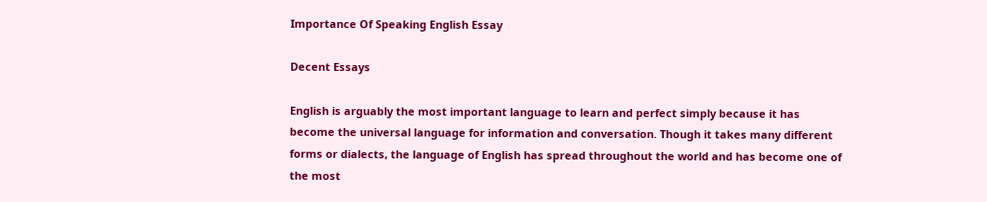Importance Of Speaking English Essay

Decent Essays

English is arguably the most important language to learn and perfect simply because it has become the universal language for information and conversation. Though it takes many different forms or dialects, the language of English has spread throughout the world and has become one of the most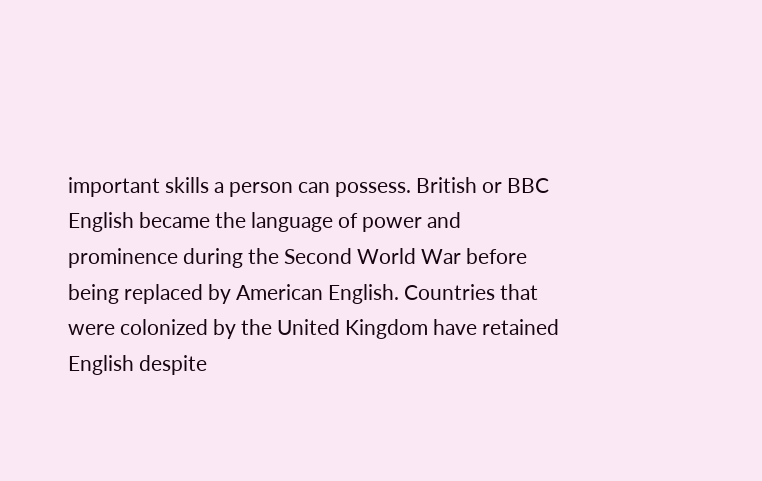important skills a person can possess. British or BBC English became the language of power and prominence during the Second World War before being replaced by American English. Countries that were colonized by the United Kingdom have retained English despite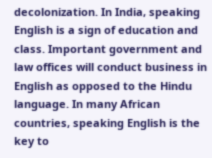decolonization. In India, speaking English is a sign of education and class. Important government and law offices will conduct business in English as opposed to the Hindu language. In many African countries, speaking English is the key to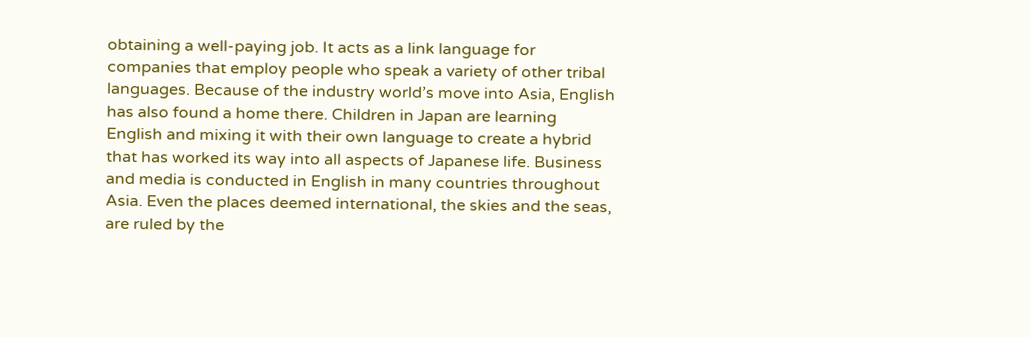obtaining a well-paying job. It acts as a link language for companies that employ people who speak a variety of other tribal languages. Because of the industry world’s move into Asia, English has also found a home there. Children in Japan are learning English and mixing it with their own language to create a hybrid that has worked its way into all aspects of Japanese life. Business and media is conducted in English in many countries throughout Asia. Even the places deemed international, the skies and the seas, are ruled by the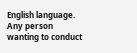English language. Any person wanting to conduct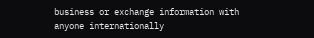business or exchange information with anyone internationally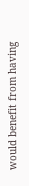would benefit from having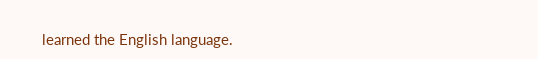learned the English language.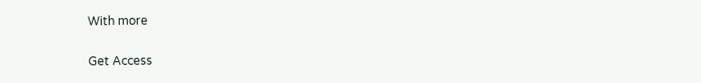With more

Get Access